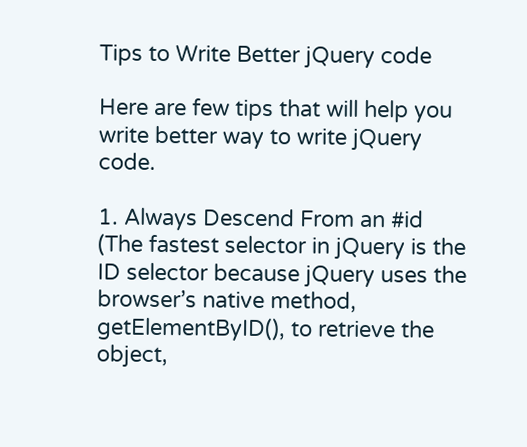Tips to Write Better jQuery code

Here are few tips that will help you write better way to write jQuery code.

1. Always Descend From an #id
(The fastest selector in jQuery is the ID selector because jQuery uses the browser’s native method, getElementByID(), to retrieve the object,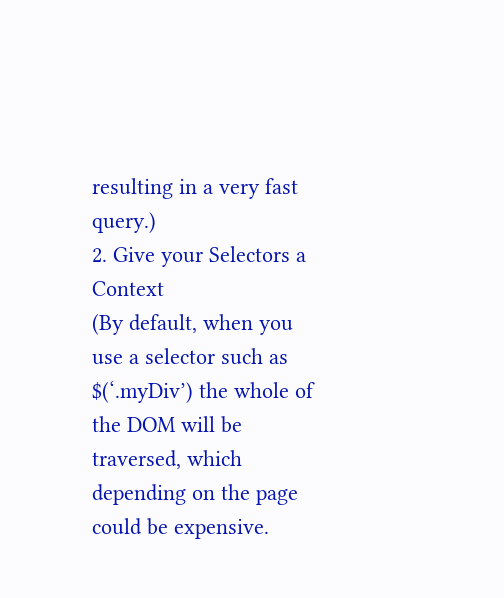resulting in a very fast query.)
2. Give your Selectors a Context
(By default, when you use a selector such as $(‘.myDiv’) the whole of the DOM will be traversed, which depending on the page could be expensive.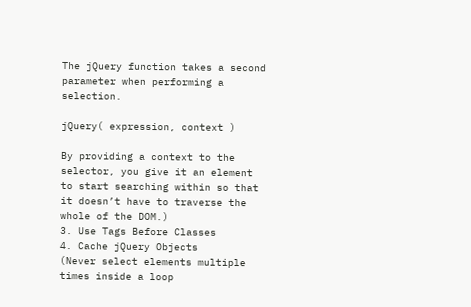The jQuery function takes a second parameter when performing a selection.

jQuery( expression, context )

By providing a context to the selector, you give it an element to start searching within so that it doesn’t have to traverse the whole of the DOM.)
3. Use Tags Before Classes
4. Cache jQuery Objects
(Never select elements multiple times inside a loop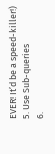EVER! It’d be a speed-killer!)
5. Use Sub-queries
6.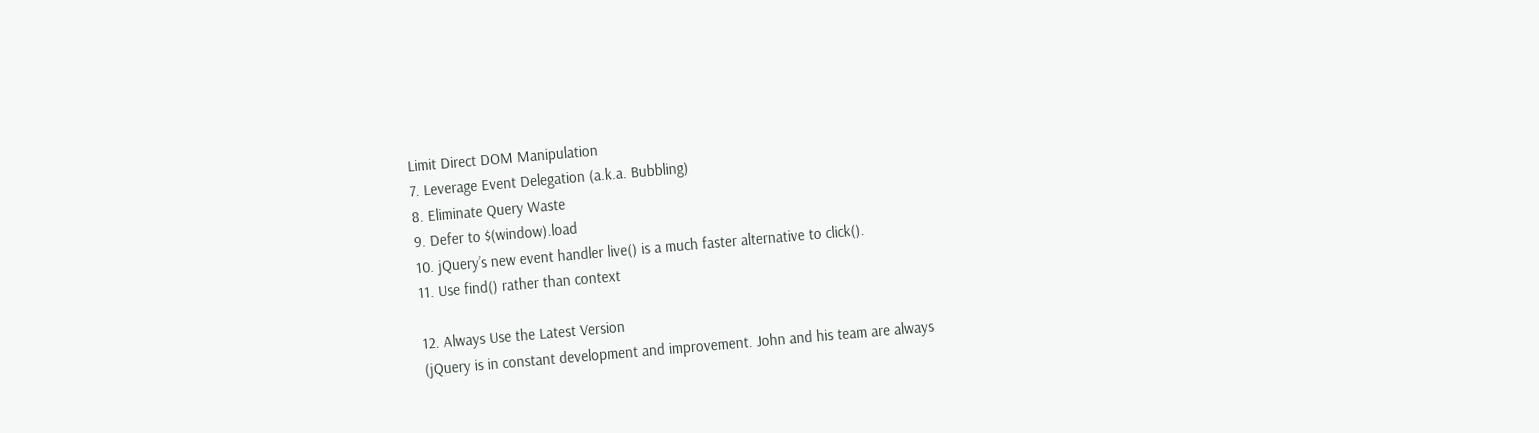Limit Direct DOM Manipulation
7. Leverage Event Delegation (a.k.a. Bubbling)
8. Eliminate Query Waste
9. Defer to $(window).load
10. jQuery’s new event handler live() is a much faster alternative to click().
11. Use find() rather than context

12. Always Use the Latest Version
(jQuery is in constant development and improvement. John and his team are always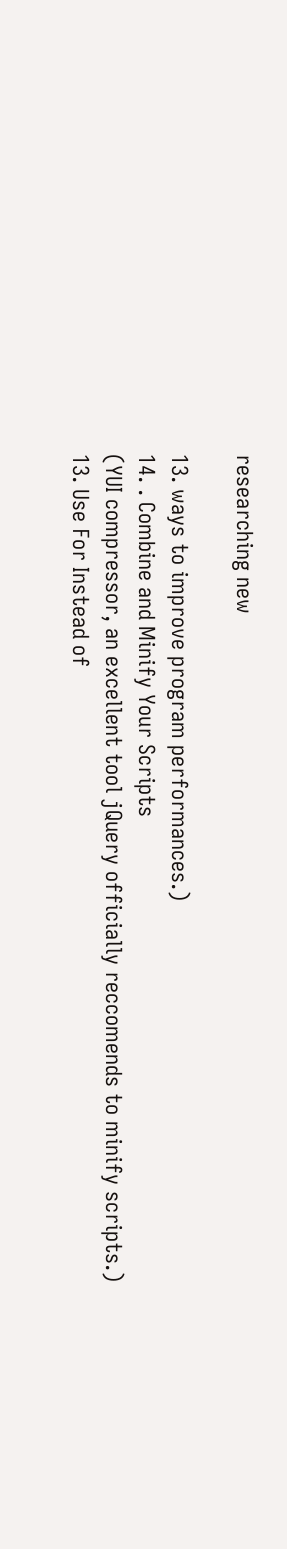researching new

13. ways to improve program performances.)
14. . Combine and Minify Your Scripts
(YUI compressor, an excellent tool jQuery officially reccomends to minify scripts.)
13. Use For Instead of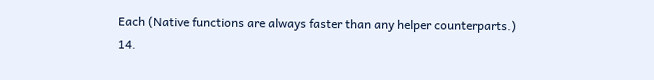Each (Native functions are always faster than any helper counterparts.)
14.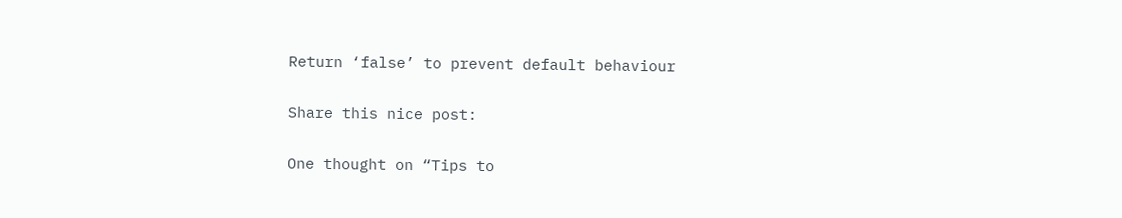Return ‘false’ to prevent default behaviour

Share this nice post:

One thought on “Tips to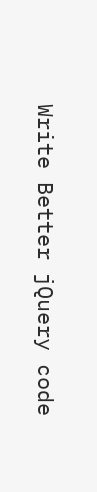Write Better jQuery code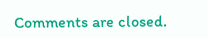Comments are closed.